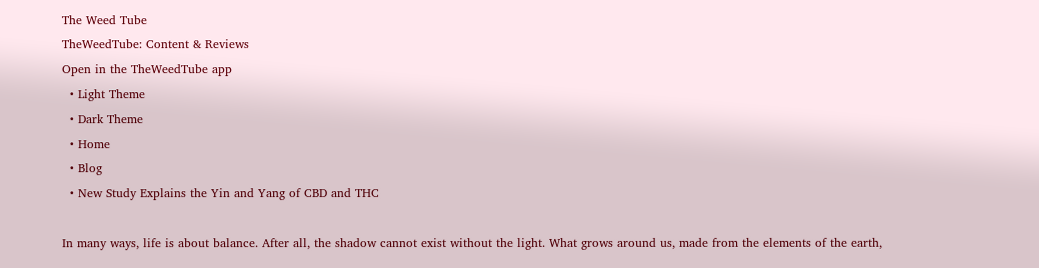The Weed Tube
TheWeedTube: Content & Reviews
Open in the TheWeedTube app
  • Light Theme
  • Dark Theme
  • Home
  • Blog
  • New Study Explains the Yin and Yang of CBD and THC

In many ways, life is about balance. After all, the shadow cannot exist without the light. What grows around us, made from the elements of the earth,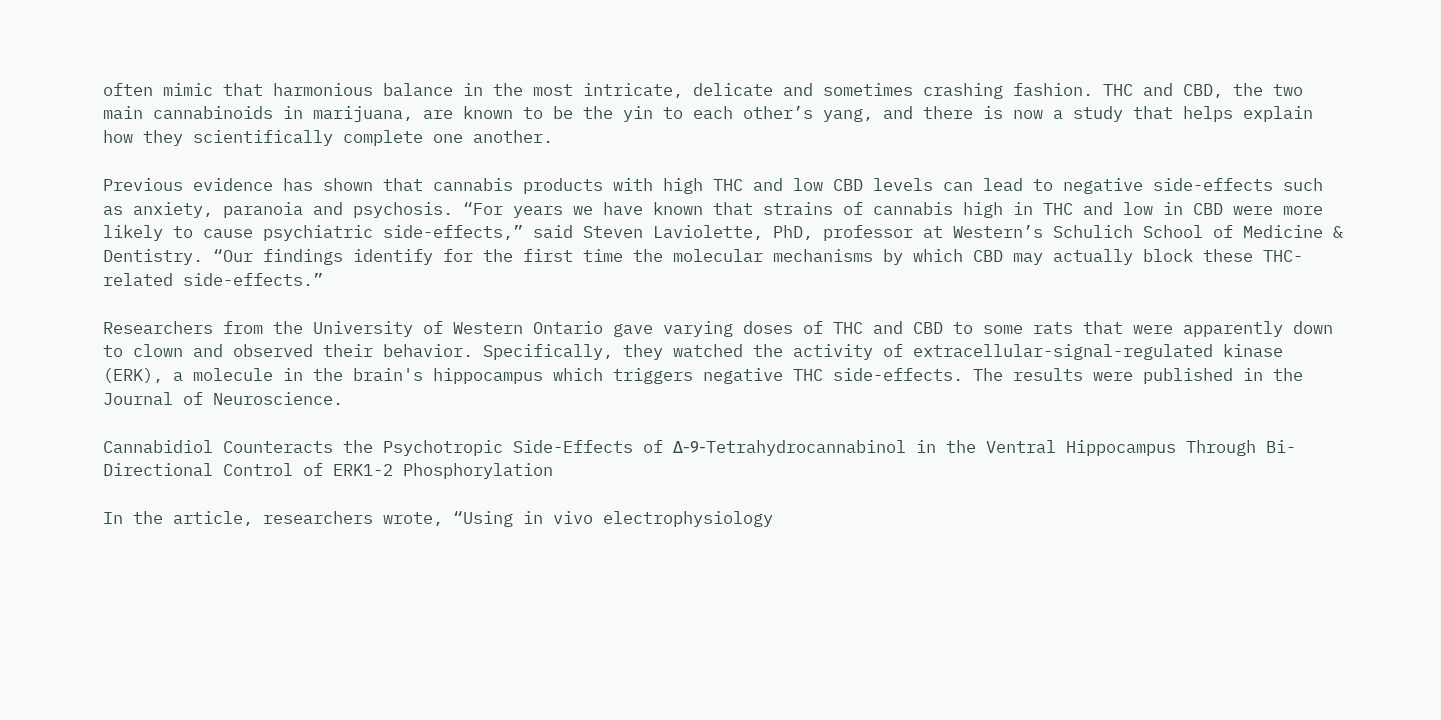often mimic that harmonious balance in the most intricate, delicate and sometimes crashing fashion. THC and CBD, the two main cannabinoids in marijuana, are known to be the yin to each other’s yang, and there is now a study that helps explain how they scientifically complete one another.

Previous evidence has shown that cannabis products with high THC and low CBD levels can lead to negative side-effects such as anxiety, paranoia and psychosis. “For years we have known that strains of cannabis high in THC and low in CBD were more likely to cause psychiatric side-effects,” said Steven Laviolette, PhD, professor at Western’s Schulich School of Medicine & Dentistry. “Our findings identify for the first time the molecular mechanisms by which CBD may actually block these THC-related side-effects.”

Researchers from the University of Western Ontario gave varying doses of THC and CBD to some rats that were apparently down to clown and observed their behavior. Specifically, they watched the activity of extracellular-signal-regulated kinase (ERK), a molecule in the brain's hippocampus which triggers negative THC side-effects. The results were published in the Journal of Neuroscience.

Cannabidiol Counteracts the Psychotropic Side-Effects of Δ-9-Tetrahydrocannabinol in the Ventral Hippocampus Through Bi-Directional Control of ERK1-2 Phosphorylation

In the article, researchers wrote, “Using in vivo electrophysiology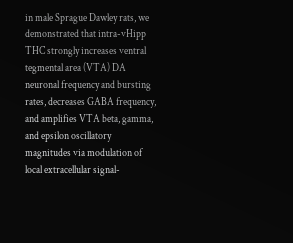in male Sprague Dawley rats, we demonstrated that intra-vHipp THC strongly increases ventral tegmental area (VTA) DA neuronal frequency and bursting rates, decreases GABA frequency, and amplifies VTA beta, gamma, and epsilon oscillatory magnitudes via modulation of local extracellular signal-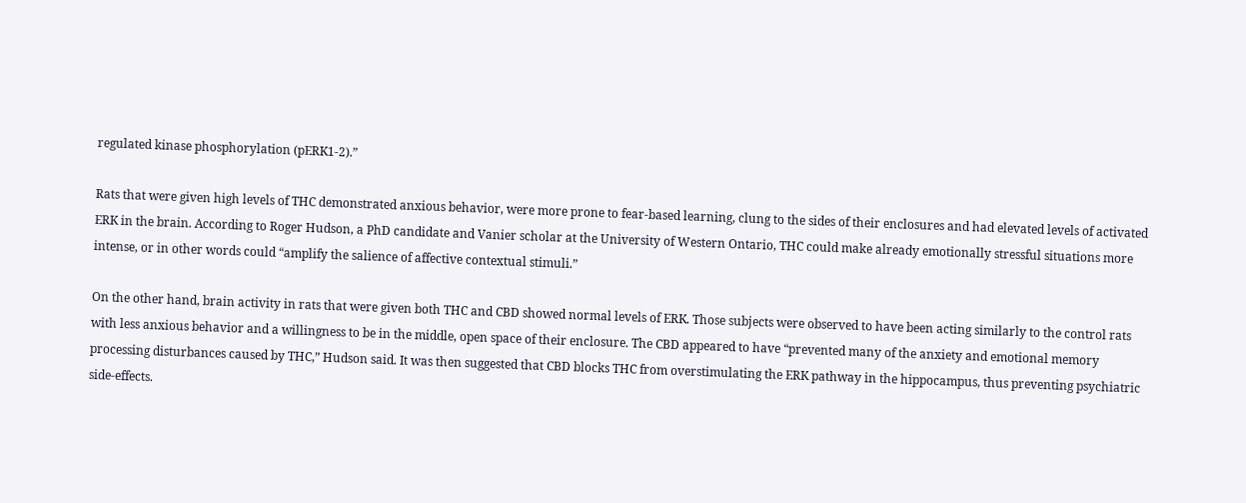regulated kinase phosphorylation (pERK1-2).”

Rats that were given high levels of THC demonstrated anxious behavior, were more prone to fear-based learning, clung to the sides of their enclosures and had elevated levels of activated ERK in the brain. According to Roger Hudson, a PhD candidate and Vanier scholar at the University of Western Ontario, THC could make already emotionally stressful situations more intense, or in other words could “amplify the salience of affective contextual stimuli.”

On the other hand, brain activity in rats that were given both THC and CBD showed normal levels of ERK. Those subjects were observed to have been acting similarly to the control rats with less anxious behavior and a willingness to be in the middle, open space of their enclosure. The CBD appeared to have “prevented many of the anxiety and emotional memory processing disturbances caused by THC,” Hudson said. It was then suggested that CBD blocks THC from overstimulating the ERK pathway in the hippocampus, thus preventing psychiatric side-effects.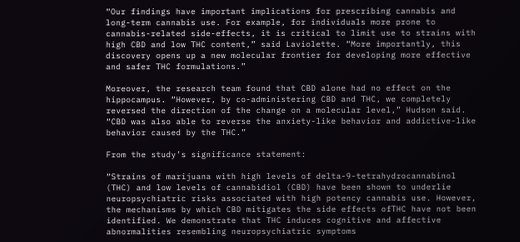“Our findings have important implications for prescribing cannabis and long-term cannabis use. For example, for individuals more prone to cannabis-related side-effects, it is critical to limit use to strains with high CBD and low THC content,” said Laviolette. “More importantly, this discovery opens up a new molecular frontier for developing more effective and safer THC formulations.”

Moreover, the research team found that CBD alone had no effect on the hippocampus. “However, by co-administering CBD and THC, we completely reversed the direction of the change on a molecular level,” Hudson said. “CBD was also able to reverse the anxiety-like behavior and addictive-like behavior caused by the THC.”

From the study’s significance statement:

“Strains of marijuana with high levels of delta-9-tetrahydrocannabinol (THC) and low levels of cannabidiol (CBD) have been shown to underlie neuropsychiatric risks associated with high potency cannabis use. However, the mechanisms by which CBD mitigates the side effects ofTHC have not been identified. We demonstrate that THC induces cognitive and affective abnormalities resembling neuropsychiatric symptoms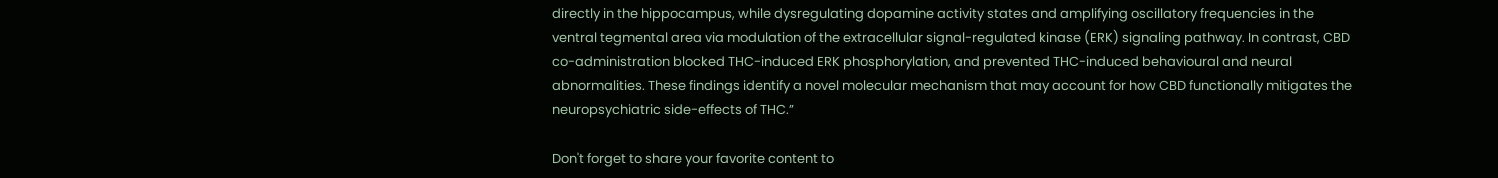directly in the hippocampus, while dysregulating dopamine activity states and amplifying oscillatory frequencies in the ventral tegmental area via modulation of the extracellular signal-regulated kinase (ERK) signaling pathway. In contrast, CBD co-administration blocked THC-induced ERK phosphorylation, and prevented THC-induced behavioural and neural abnormalities. These findings identify a novel molecular mechanism that may account for how CBD functionally mitigates the neuropsychiatric side-effects of THC.”

Don't forget to share your favorite content to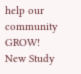help our community GROW!
New Study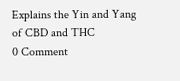Explains the Yin and Yang of CBD and THC
0 Comment